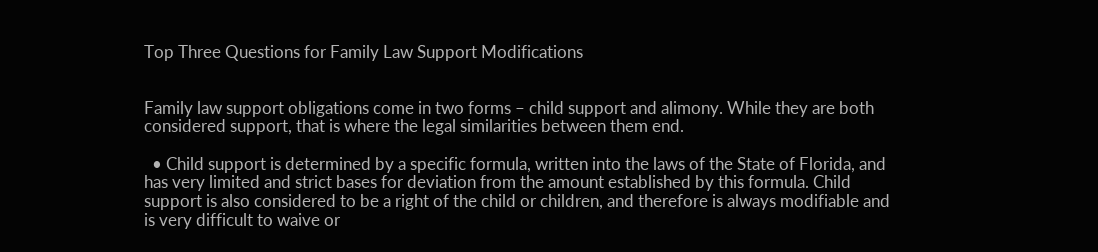Top Three Questions for Family Law Support Modifications


Family law support obligations come in two forms – child support and alimony. While they are both considered support, that is where the legal similarities between them end.

  • Child support is determined by a specific formula, written into the laws of the State of Florida, and has very limited and strict bases for deviation from the amount established by this formula. Child support is also considered to be a right of the child or children, and therefore is always modifiable and is very difficult to waive or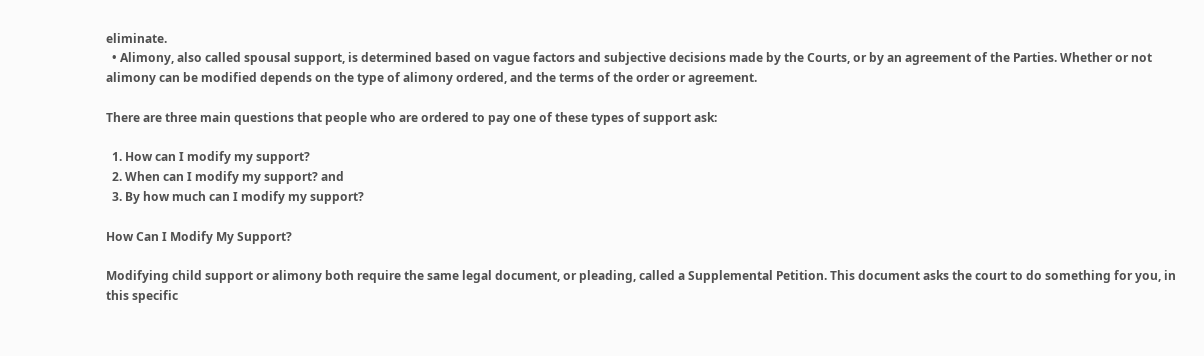eliminate.
  • Alimony, also called spousal support, is determined based on vague factors and subjective decisions made by the Courts, or by an agreement of the Parties. Whether or not alimony can be modified depends on the type of alimony ordered, and the terms of the order or agreement.

There are three main questions that people who are ordered to pay one of these types of support ask:

  1. How can I modify my support?
  2. When can I modify my support? and
  3. By how much can I modify my support?

How Can I Modify My Support?

Modifying child support or alimony both require the same legal document, or pleading, called a Supplemental Petition. This document asks the court to do something for you, in this specific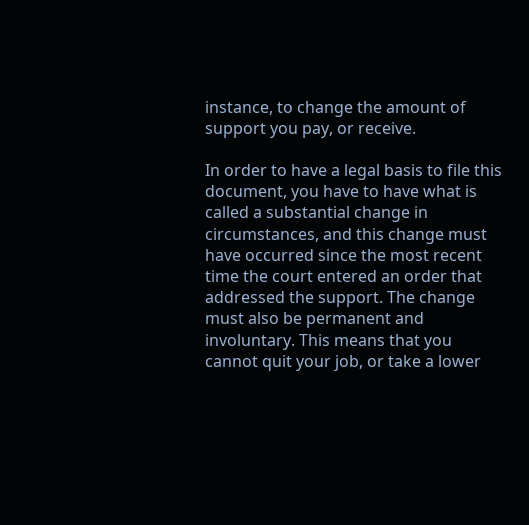instance, to change the amount of support you pay, or receive.

In order to have a legal basis to file this document, you have to have what is called a substantial change in circumstances, and this change must have occurred since the most recent time the court entered an order that addressed the support. The change must also be permanent and involuntary. This means that you cannot quit your job, or take a lower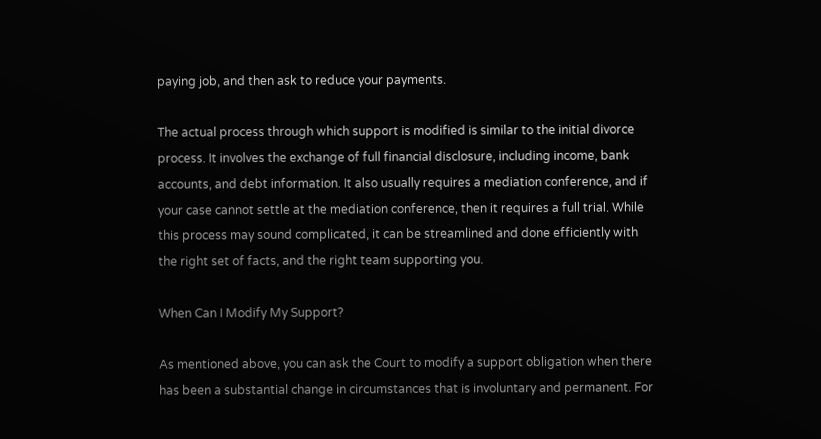paying job, and then ask to reduce your payments.

The actual process through which support is modified is similar to the initial divorce process. It involves the exchange of full financial disclosure, including income, bank accounts, and debt information. It also usually requires a mediation conference, and if your case cannot settle at the mediation conference, then it requires a full trial. While this process may sound complicated, it can be streamlined and done efficiently with the right set of facts, and the right team supporting you.

When Can I Modify My Support?

As mentioned above, you can ask the Court to modify a support obligation when there has been a substantial change in circumstances that is involuntary and permanent. For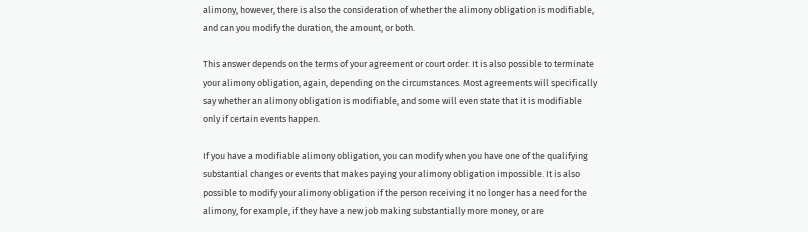alimony, however, there is also the consideration of whether the alimony obligation is modifiable, and can you modify the duration, the amount, or both.

This answer depends on the terms of your agreement or court order. It is also possible to terminate your alimony obligation, again, depending on the circumstances. Most agreements will specifically say whether an alimony obligation is modifiable, and some will even state that it is modifiable only if certain events happen.

If you have a modifiable alimony obligation, you can modify when you have one of the qualifying substantial changes or events that makes paying your alimony obligation impossible. It is also possible to modify your alimony obligation if the person receiving it no longer has a need for the alimony, for example, if they have a new job making substantially more money, or are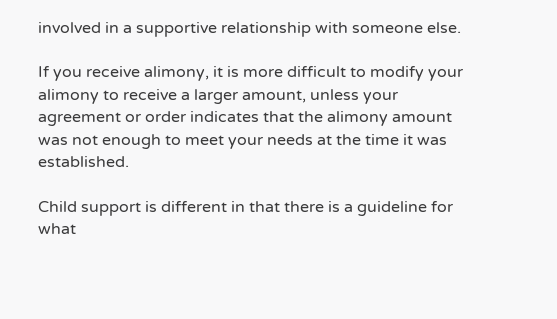involved in a supportive relationship with someone else.

If you receive alimony, it is more difficult to modify your alimony to receive a larger amount, unless your agreement or order indicates that the alimony amount was not enough to meet your needs at the time it was established.

Child support is different in that there is a guideline for what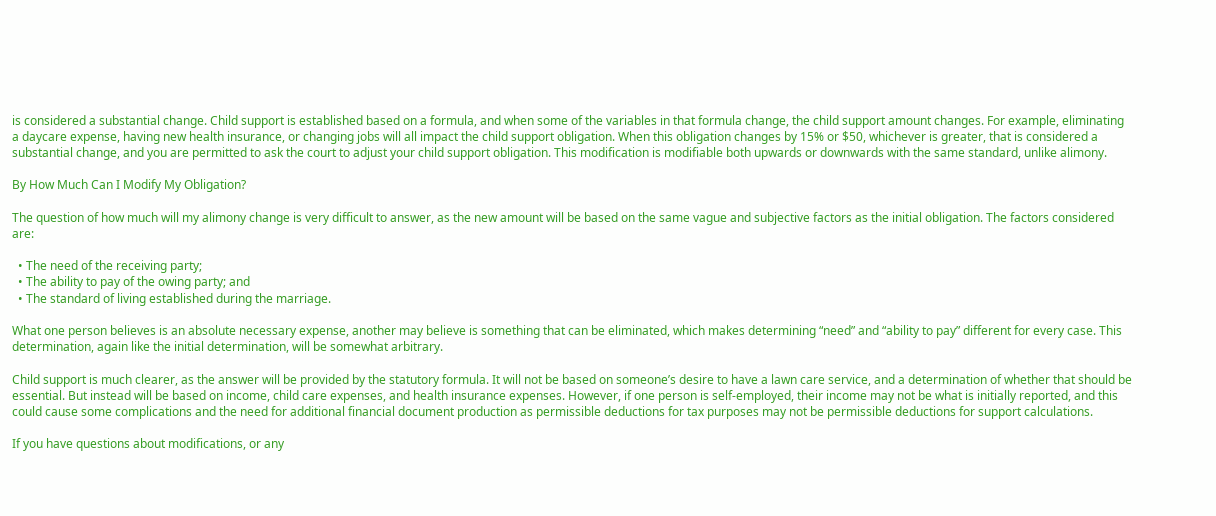is considered a substantial change. Child support is established based on a formula, and when some of the variables in that formula change, the child support amount changes. For example, eliminating a daycare expense, having new health insurance, or changing jobs will all impact the child support obligation. When this obligation changes by 15% or $50, whichever is greater, that is considered a substantial change, and you are permitted to ask the court to adjust your child support obligation. This modification is modifiable both upwards or downwards with the same standard, unlike alimony.

By How Much Can I Modify My Obligation?

The question of how much will my alimony change is very difficult to answer, as the new amount will be based on the same vague and subjective factors as the initial obligation. The factors considered are:

  • The need of the receiving party;
  • The ability to pay of the owing party; and
  • The standard of living established during the marriage.

What one person believes is an absolute necessary expense, another may believe is something that can be eliminated, which makes determining “need” and “ability to pay” different for every case. This determination, again like the initial determination, will be somewhat arbitrary.

Child support is much clearer, as the answer will be provided by the statutory formula. It will not be based on someone’s desire to have a lawn care service, and a determination of whether that should be essential. But instead will be based on income, child care expenses, and health insurance expenses. However, if one person is self-employed, their income may not be what is initially reported, and this could cause some complications and the need for additional financial document production as permissible deductions for tax purposes may not be permissible deductions for support calculations.

If you have questions about modifications, or any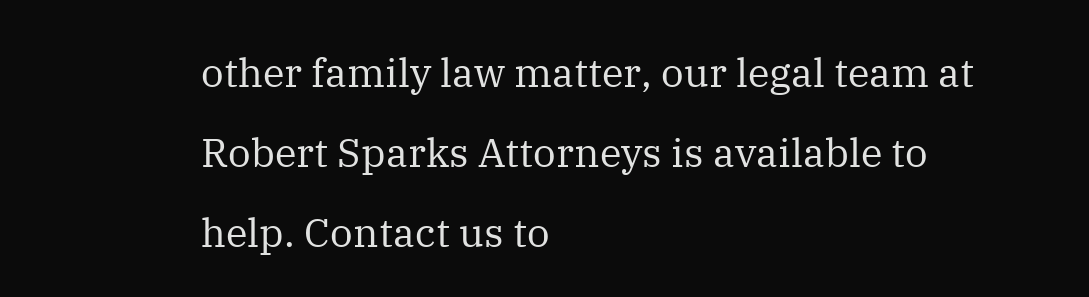other family law matter, our legal team at Robert Sparks Attorneys is available to help. Contact us to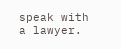speak with a lawyer.